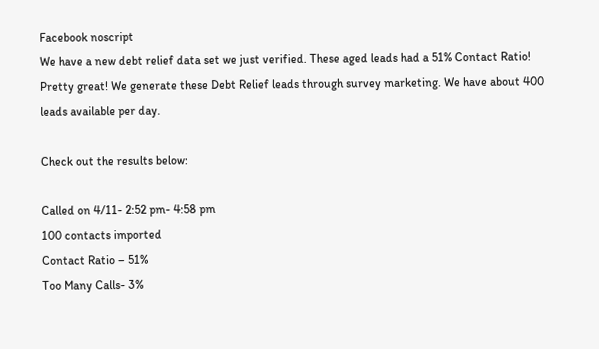Facebook noscript
We have a new debt relief data set we just verified. These aged leads had a 51% Contact Ratio! Pretty great! We generate these Debt Relief leads through survey marketing. We have about 400 leads available per day.

Check out the results below:

Called on 4/11- 2:52 pm- 4:58 pm
100 contacts imported
Contact Ratio – 51%
Too Many Calls- 3%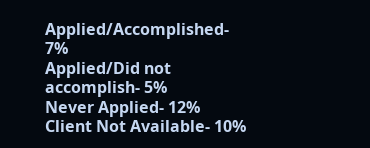Applied/Accomplished- 7%
Applied/Did not accomplish- 5%
Never Applied- 12%
Client Not Available- 10%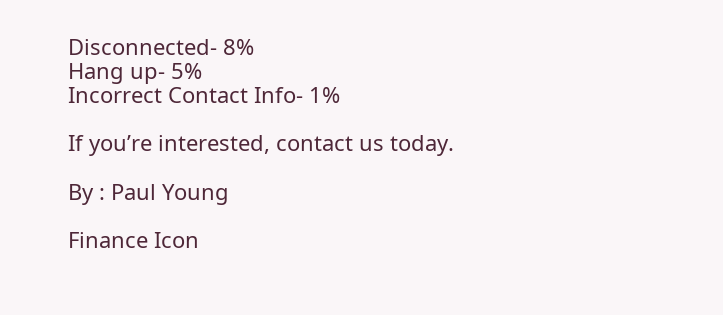Disconnected- 8%
Hang up- 5%
Incorrect Contact Info- 1%

If you’re interested, contact us today.

By : Paul Young

Finance Icon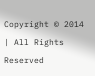Copyright © 2014 | All Rights Reserved